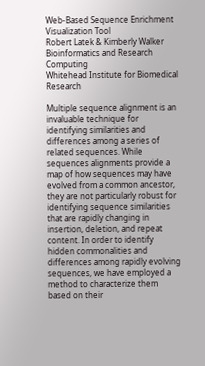Web-Based Sequence Enrichment Visualization Tool
Robert Latek & Kimberly Walker
Bioinformatics and Research Computing
Whitehead Institute for Biomedical Research

Multiple sequence alignment is an invaluable technique for identifying similarities and differences among a series of related sequences. While sequences alignments provide a map of how sequences may have evolved from a common ancestor, they are not particularly robust for identifying sequence similarities that are rapidly changing in insertion, deletion, and repeat content. In order to identify hidden commonalities and differences among rapidly evolving sequences, we have employed a method to characterize them based on their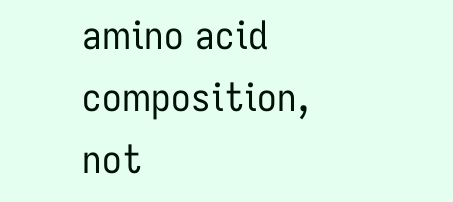amino acid composition, not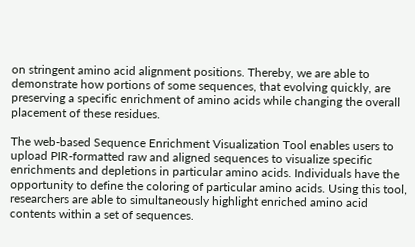on stringent amino acid alignment positions. Thereby, we are able to demonstrate how portions of some sequences, that evolving quickly, are preserving a specific enrichment of amino acids while changing the overall placement of these residues.

The web-based Sequence Enrichment Visualization Tool enables users to upload PIR-formatted raw and aligned sequences to visualize specific enrichments and depletions in particular amino acids. Individuals have the opportunity to define the coloring of particular amino acids. Using this tool, researchers are able to simultaneously highlight enriched amino acid contents within a set of sequences.